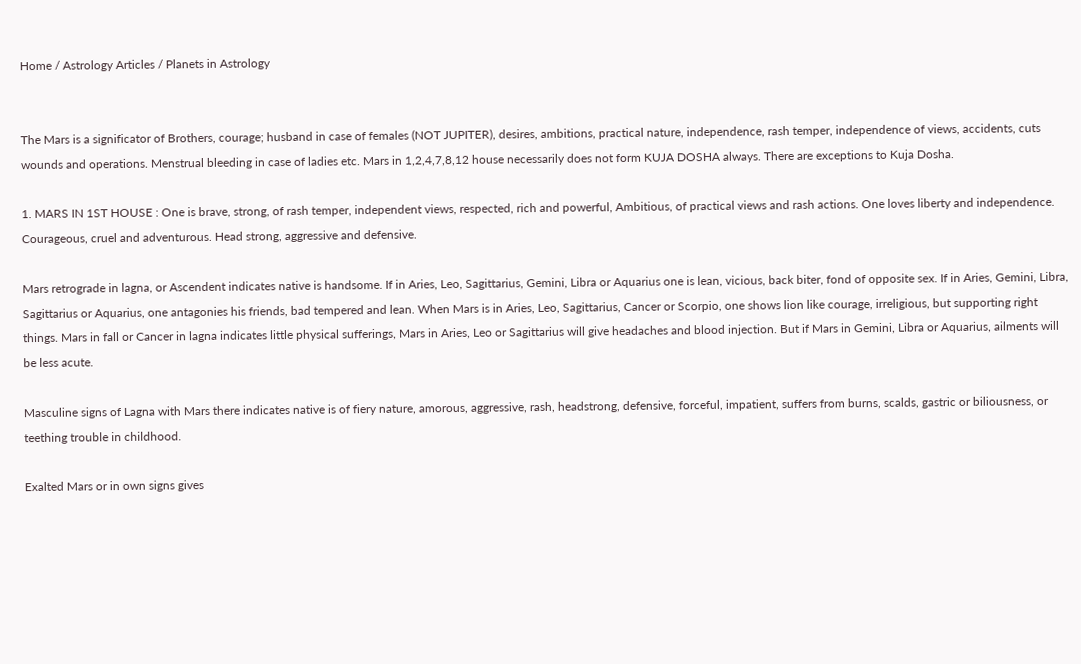Home / Astrology Articles / Planets in Astrology


The Mars is a significator of Brothers, courage; husband in case of females (NOT JUPITER), desires, ambitions, practical nature, independence, rash temper, independence of views, accidents, cuts wounds and operations. Menstrual bleeding in case of ladies etc. Mars in 1,2,4,7,8,12 house necessarily does not form KUJA DOSHA always. There are exceptions to Kuja Dosha.

1. MARS IN 1ST HOUSE : One is brave, strong, of rash temper, independent views, respected, rich and powerful, Ambitious, of practical views and rash actions. One loves liberty and independence. Courageous, cruel and adventurous. Head strong, aggressive and defensive.

Mars retrograde in lagna, or Ascendent indicates native is handsome. If in Aries, Leo, Sagittarius, Gemini, Libra or Aquarius one is lean, vicious, back biter, fond of opposite sex. If in Aries, Gemini, Libra, Sagittarius or Aquarius, one antagonies his friends, bad tempered and lean. When Mars is in Aries, Leo, Sagittarius, Cancer or Scorpio, one shows lion like courage, irreligious, but supporting right things. Mars in fall or Cancer in lagna indicates little physical sufferings, Mars in Aries, Leo or Sagittarius will give headaches and blood injection. But if Mars in Gemini, Libra or Aquarius, ailments will be less acute.

Masculine signs of Lagna with Mars there indicates native is of fiery nature, amorous, aggressive, rash, headstrong, defensive, forceful, impatient, suffers from burns, scalds, gastric or biliousness, or teething trouble in childhood.

Exalted Mars or in own signs gives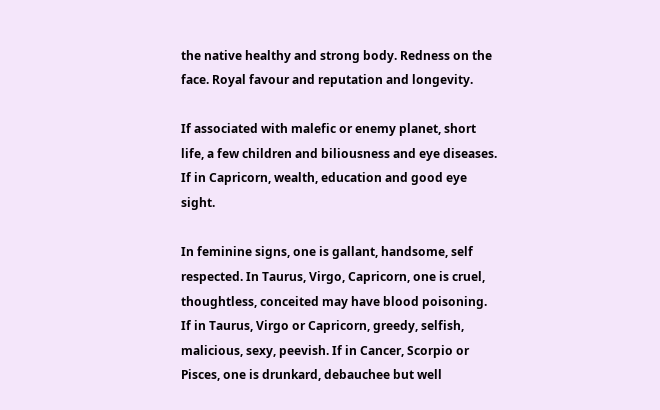the native healthy and strong body. Redness on the face. Royal favour and reputation and longevity.

If associated with malefic or enemy planet, short life, a few children and biliousness and eye diseases. If in Capricorn, wealth, education and good eye sight.

In feminine signs, one is gallant, handsome, self respected. In Taurus, Virgo, Capricorn, one is cruel, thoughtless, conceited may have blood poisoning. If in Taurus, Virgo or Capricorn, greedy, selfish, malicious, sexy, peevish. If in Cancer, Scorpio or Pisces, one is drunkard, debauchee but well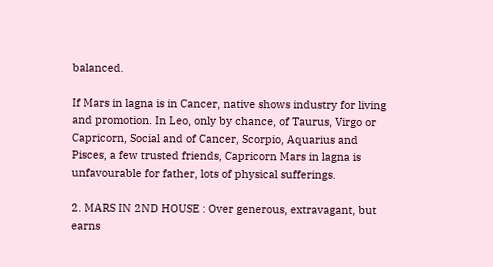balanced.

If Mars in lagna is in Cancer, native shows industry for living and promotion. In Leo, only by chance, of Taurus, Virgo or Capricorn, Social and of Cancer, Scorpio, Aquarius and Pisces, a few trusted friends, Capricorn Mars in lagna is unfavourable for father, lots of physical sufferings.

2. MARS IN 2ND HOUSE : Over generous, extravagant, but earns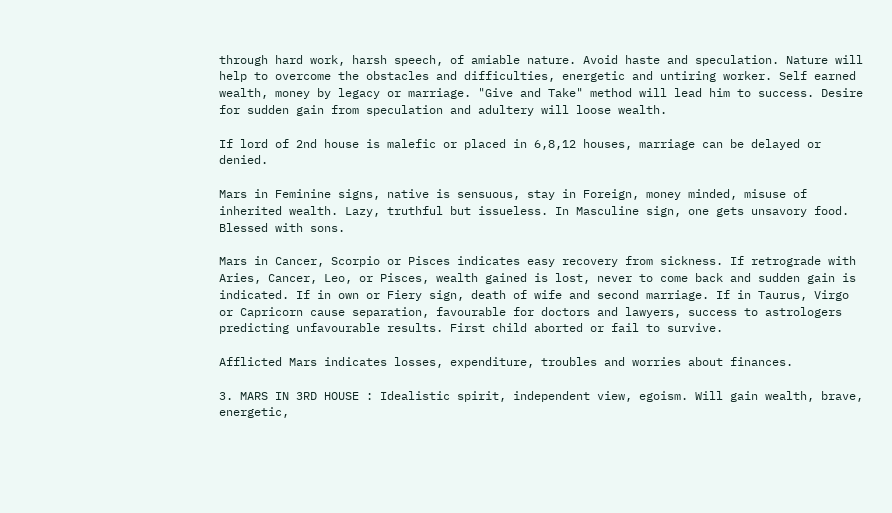through hard work, harsh speech, of amiable nature. Avoid haste and speculation. Nature will help to overcome the obstacles and difficulties, energetic and untiring worker. Self earned wealth, money by legacy or marriage. "Give and Take" method will lead him to success. Desire for sudden gain from speculation and adultery will loose wealth.

If lord of 2nd house is malefic or placed in 6,8,12 houses, marriage can be delayed or denied.

Mars in Feminine signs, native is sensuous, stay in Foreign, money minded, misuse of inherited wealth. Lazy, truthful but issueless. In Masculine sign, one gets unsavory food. Blessed with sons.

Mars in Cancer, Scorpio or Pisces indicates easy recovery from sickness. If retrograde with Aries, Cancer, Leo, or Pisces, wealth gained is lost, never to come back and sudden gain is indicated. If in own or Fiery sign, death of wife and second marriage. If in Taurus, Virgo or Capricorn cause separation, favourable for doctors and lawyers, success to astrologers predicting unfavourable results. First child aborted or fail to survive.

Afflicted Mars indicates losses, expenditure, troubles and worries about finances.

3. MARS IN 3RD HOUSE : Idealistic spirit, independent view, egoism. Will gain wealth, brave, energetic,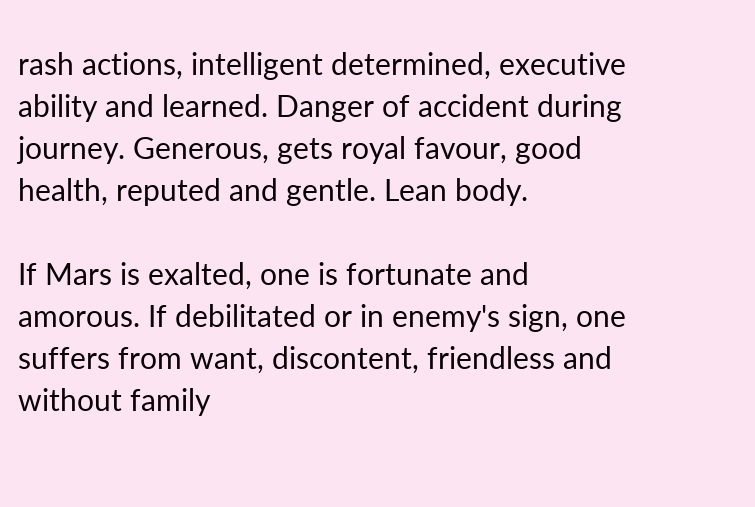rash actions, intelligent determined, executive ability and learned. Danger of accident during journey. Generous, gets royal favour, good health, reputed and gentle. Lean body.

If Mars is exalted, one is fortunate and amorous. If debilitated or in enemy's sign, one suffers from want, discontent, friendless and without family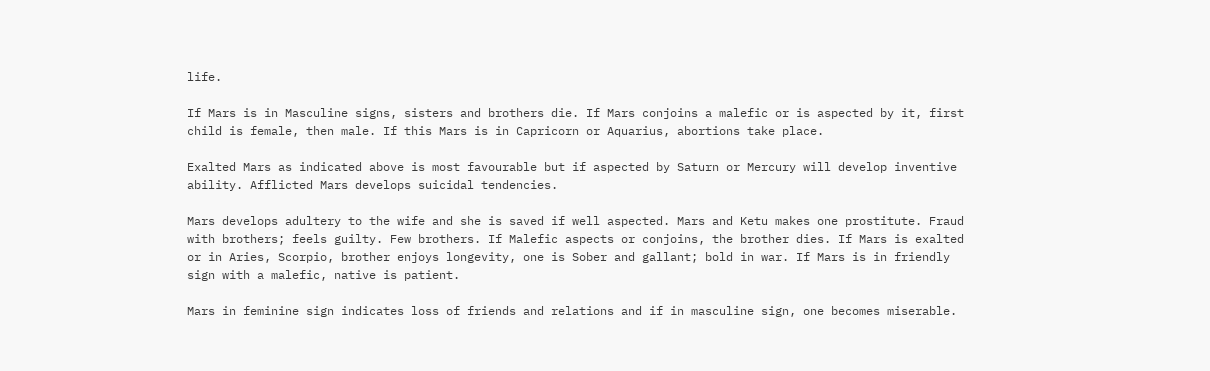life.

If Mars is in Masculine signs, sisters and brothers die. If Mars conjoins a malefic or is aspected by it, first child is female, then male. If this Mars is in Capricorn or Aquarius, abortions take place.

Exalted Mars as indicated above is most favourable but if aspected by Saturn or Mercury will develop inventive ability. Afflicted Mars develops suicidal tendencies.

Mars develops adultery to the wife and she is saved if well aspected. Mars and Ketu makes one prostitute. Fraud with brothers; feels guilty. Few brothers. If Malefic aspects or conjoins, the brother dies. If Mars is exalted or in Aries, Scorpio, brother enjoys longevity, one is Sober and gallant; bold in war. If Mars is in friendly sign with a malefic, native is patient.

Mars in feminine sign indicates loss of friends and relations and if in masculine sign, one becomes miserable.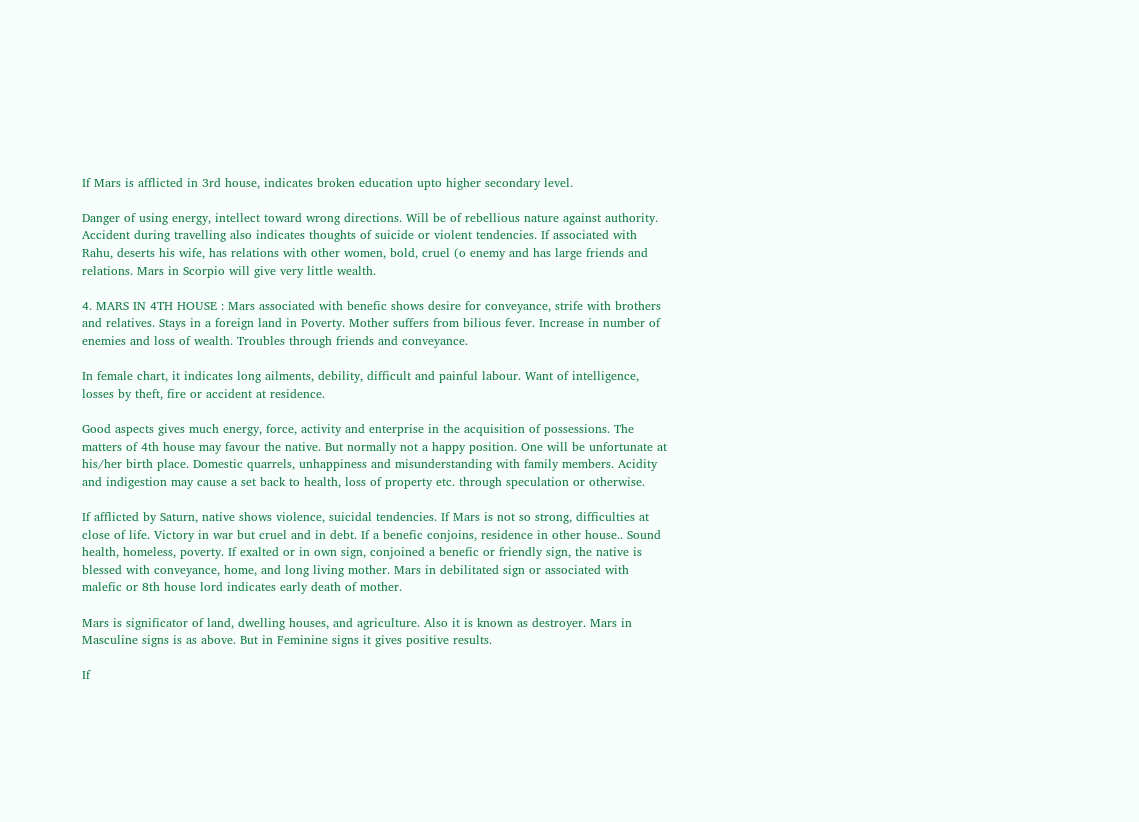If Mars is afflicted in 3rd house, indicates broken education upto higher secondary level.

Danger of using energy, intellect toward wrong directions. Will be of rebellious nature against authority. Accident during travelling also indicates thoughts of suicide or violent tendencies. If associated with Rahu, deserts his wife, has relations with other women, bold, cruel (o enemy and has large friends and relations. Mars in Scorpio will give very little wealth.

4. MARS IN 4TH HOUSE : Mars associated with benefic shows desire for conveyance, strife with brothers and relatives. Stays in a foreign land in Poverty. Mother suffers from bilious fever. Increase in number of enemies and loss of wealth. Troubles through friends and conveyance.

In female chart, it indicates long ailments, debility, difficult and painful labour. Want of intelligence, losses by theft, fire or accident at residence.

Good aspects gives much energy, force, activity and enterprise in the acquisition of possessions. The matters of 4th house may favour the native. But normally not a happy position. One will be unfortunate at his/her birth place. Domestic quarrels, unhappiness and misunderstanding with family members. Acidity and indigestion may cause a set back to health, loss of property etc. through speculation or otherwise.

If afflicted by Saturn, native shows violence, suicidal tendencies. If Mars is not so strong, difficulties at close of life. Victory in war but cruel and in debt. If a benefic conjoins, residence in other house.. Sound health, homeless, poverty. If exalted or in own sign, conjoined a benefic or friendly sign, the native is blessed with conveyance, home, and long living mother. Mars in debilitated sign or associated with malefic or 8th house lord indicates early death of mother.

Mars is significator of land, dwelling houses, and agriculture. Also it is known as destroyer. Mars in Masculine signs is as above. But in Feminine signs it gives positive results.

If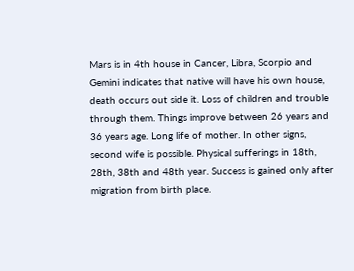Mars is in 4th house in Cancer, Libra, Scorpio and Gemini indicates that native will have his own house, death occurs out side it. Loss of children and trouble through them. Things improve between 26 years and 36 years age. Long life of mother. In other signs, second wife is possible. Physical sufferings in 18th, 28th, 38th and 48th year. Success is gained only after migration from birth place.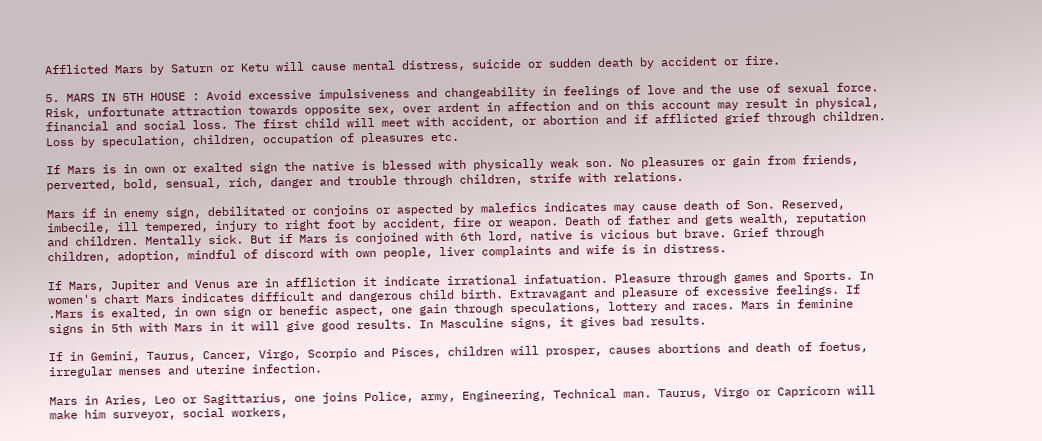Afflicted Mars by Saturn or Ketu will cause mental distress, suicide or sudden death by accident or fire.

5. MARS IN 5TH HOUSE : Avoid excessive impulsiveness and changeability in feelings of love and the use of sexual force. Risk, unfortunate attraction towards opposite sex, over ardent in affection and on this account may result in physical, financial and social loss. The first child will meet with accident, or abortion and if afflicted grief through children. Loss by speculation, children, occupation of pleasures etc.

If Mars is in own or exalted sign the native is blessed with physically weak son. No pleasures or gain from friends, perverted, bold, sensual, rich, danger and trouble through children, strife with relations.

Mars if in enemy sign, debilitated or conjoins or aspected by malefics indicates may cause death of Son. Reserved, imbecile, ill tempered, injury to right foot by accident, fire or weapon. Death of father and gets wealth, reputation and children. Mentally sick. But if Mars is conjoined with 6th lord, native is vicious but brave. Grief through children, adoption, mindful of discord with own people, liver complaints and wife is in distress.

If Mars, Jupiter and Venus are in affliction it indicate irrational infatuation. Pleasure through games and Sports. In women's chart Mars indicates difficult and dangerous child birth. Extravagant and pleasure of excessive feelings. If .Mars is exalted, in own sign or benefic aspect, one gain through speculations, lottery and races. Mars in feminine signs in 5th with Mars in it will give good results. In Masculine signs, it gives bad results.

If in Gemini, Taurus, Cancer, Virgo, Scorpio and Pisces, children will prosper, causes abortions and death of foetus, irregular menses and uterine infection.

Mars in Aries, Leo or Sagittarius, one joins Police, army, Engineering, Technical man. Taurus, Virgo or Capricorn will make him surveyor, social workers,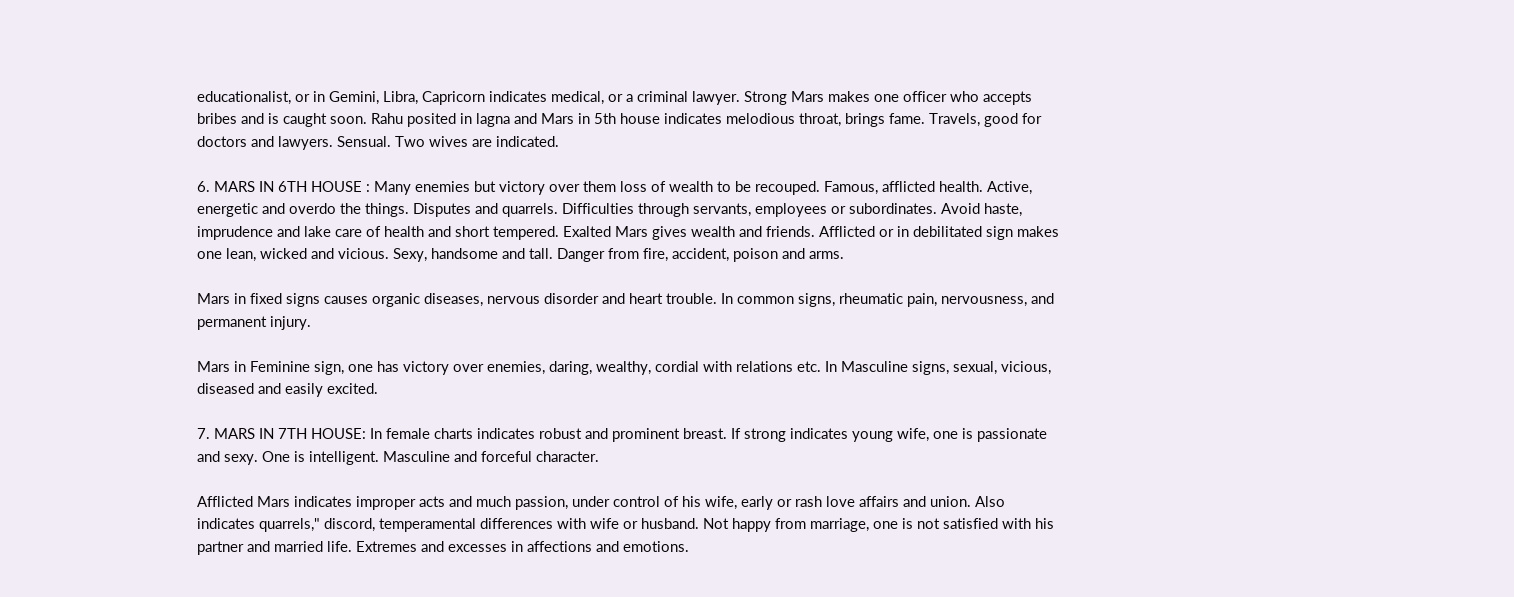educationalist, or in Gemini, Libra, Capricorn indicates medical, or a criminal lawyer. Strong Mars makes one officer who accepts bribes and is caught soon. Rahu posited in lagna and Mars in 5th house indicates melodious throat, brings fame. Travels, good for doctors and lawyers. Sensual. Two wives are indicated.

6. MARS IN 6TH HOUSE : Many enemies but victory over them loss of wealth to be recouped. Famous, afflicted health. Active, energetic and overdo the things. Disputes and quarrels. Difficulties through servants, employees or subordinates. Avoid haste, imprudence and lake care of health and short tempered. Exalted Mars gives wealth and friends. Afflicted or in debilitated sign makes one lean, wicked and vicious. Sexy, handsome and tall. Danger from fire, accident, poison and arms.

Mars in fixed signs causes organic diseases, nervous disorder and heart trouble. In common signs, rheumatic pain, nervousness, and permanent injury.

Mars in Feminine sign, one has victory over enemies, daring, wealthy, cordial with relations etc. In Masculine signs, sexual, vicious, diseased and easily excited.

7. MARS IN 7TH HOUSE: In female charts indicates robust and prominent breast. If strong indicates young wife, one is passionate and sexy. One is intelligent. Masculine and forceful character.

Afflicted Mars indicates improper acts and much passion, under control of his wife, early or rash love affairs and union. Also indicates quarrels," discord, temperamental differences with wife or husband. Not happy from marriage, one is not satisfied with his partner and married life. Extremes and excesses in affections and emotions.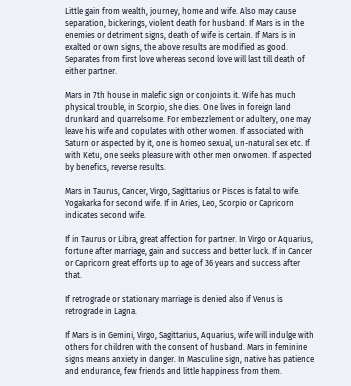Little gain from wealth, journey, home and wife. Also may cause separation, bickerings, violent death for husband. If Mars is in the enemies or detriment signs, death of wife is certain. If Mars is in exalted or own signs, the above results are modified as good. Separates from first love whereas second love will last till death of either partner.

Mars in 7th house in malefic sign or conjoints it. Wife has much physical trouble, in Scorpio, she dies. One lives in foreign land drunkard and quarrelsome. For embezzlement or adultery, one may leave his wife and copulates with other women. If associated with Saturn or aspected by it, one is homeo sexual, un-natural sex etc. If with Ketu, one seeks pleasure with other men orwomen. If aspected by benefics, reverse results.

Mars in Taurus, Cancer, Virgo, Sagittarius or Pisces is fatal to wife. Yogakarka for second wife. If in Aries, Leo, Scorpio or Capricorn indicates second wife.

If in Taurus or Libra, great affection for partner. In Virgo or Aquarius, fortune after marriage, gain and success and better luck. If in Cancer or Capricorn great efforts up to age of 36 years and success after that.

If retrograde or stationary marriage is denied also if Venus is retrograde in Lagna.

If Mars is in Gemini, Virgo, Sagittarius, Aquarius, wife will indulge with others for children with the consent of husband. Mars in feminine signs means anxiety in danger. In Masculine sign, native has patience and endurance, few friends and little happiness from them.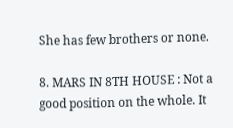She has few brothers or none.

8. MARS IN 8TH HOUSE : Not a good position on the whole. It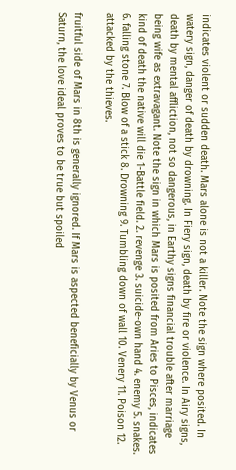indicates violent or sudden death. Mars alone is not a killer. Note the sign where posited. In watery sign, danger of death by drowning. In Fiery sign, death by fire or violence. In Airy signs, death by mental affliction, not so dangerous, in Earthy signs financial trouble after marriage being wife as extravagant. Note the sign in which Mars is posited from Aries to Pisces, indicates kind of death the native will die 1-Battle field. 2. revenge 3. suicide-own hand 4. enemy 5. snakes. 6. falling stone 7. Blow of a stick 8. Drowning 9. Tumbling down of wall 10. Venery 11. Poison 12. attacked by the thieves.

fruitful side of Mars in 8th is generally ignored. If Mars is aspected beneficially by Venus or Saturn, the love ideal proves to be true but spoiled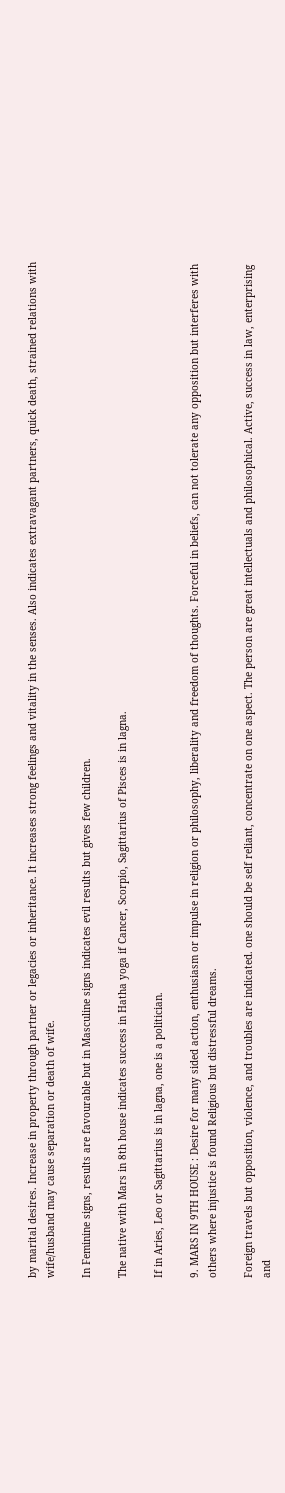by marital desires. Increase in property through partner or legacies or inheritance. It increases strong feelings and vitality in the senses. Also indicates extravagant partners, quick death, strained relations with wife/husband may cause separation or death of wife.

In Feminine signs, results are favourable but in Masculine signs indicates evil results but gives few children.

The native with Mars in 8th house indicates success in Hatha yoga if Cancer, Scorpio, Sagittarius of Pisces is in lagna.

If in Aries, Leo or Sagittarius is in lagna, one is a politician.

9. MARS IN 9TH HOUSE : Desire for many sided action, enthusiasm or impulse in religion or philosophy, liberality and freedom of thoughts. Forceful in beliefs, can not tolerate any opposition but interferes with others where injustice is found Religious but distressful dreams.

Foreign travels but opposition, violence, and troubles are indicated. one should be self reliant, concentrate on one aspect. The person are great intellectuals and philosophical. Active, success in law, enterprising and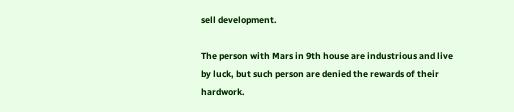sell development.

The person with Mars in 9th house are industrious and live by luck, but such person are denied the rewards of their hardwork.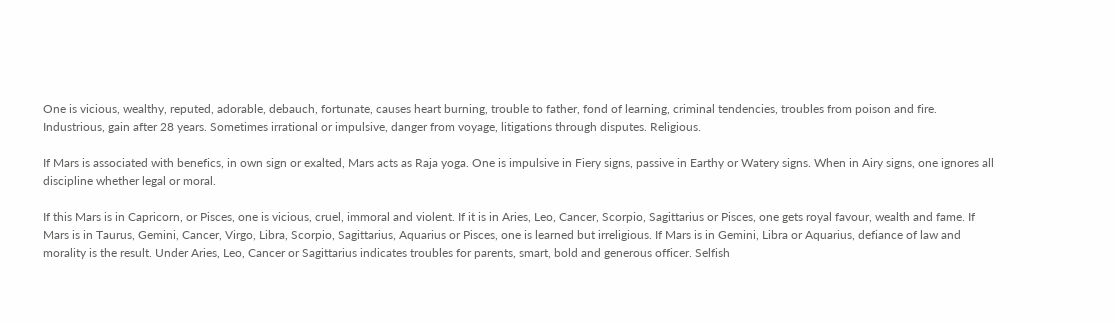One is vicious, wealthy, reputed, adorable, debauch, fortunate, causes heart burning, trouble to father, fond of learning, criminal tendencies, troubles from poison and fire. Industrious, gain after 28 years. Sometimes irrational or impulsive, danger from voyage, litigations through disputes. Religious.

If Mars is associated with benefics, in own sign or exalted, Mars acts as Raja yoga. One is impulsive in Fiery signs, passive in Earthy or Watery signs. When in Airy signs, one ignores all discipline whether legal or moral.

If this Mars is in Capricorn, or Pisces, one is vicious, cruel, immoral and violent. If it is in Aries, Leo, Cancer, Scorpio, Sagittarius or Pisces, one gets royal favour, wealth and fame. If Mars is in Taurus, Gemini, Cancer, Virgo, Libra, Scorpio, Sagittarius, Aquarius or Pisces, one is learned but irreligious. If Mars is in Gemini, Libra or Aquarius, defiance of law and morality is the result. Under Aries, Leo, Cancer or Sagittarius indicates troubles for parents, smart, bold and generous officer. Selfish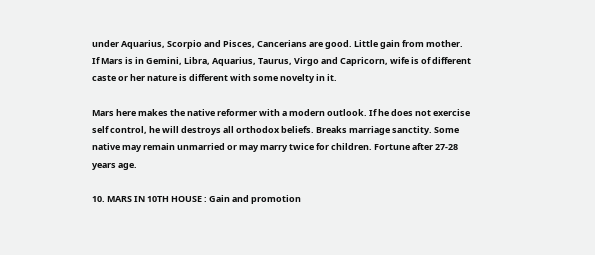under Aquarius, Scorpio and Pisces, Cancerians are good. Little gain from mother. If Mars is in Gemini, Libra, Aquarius, Taurus, Virgo and Capricorn, wife is of different caste or her nature is different with some novelty in it.

Mars here makes the native reformer with a modern outlook. If he does not exercise self control, he will destroys all orthodox beliefs. Breaks marriage sanctity. Some native may remain unmarried or may marry twice for children. Fortune after 27-28 years age.

10. MARS IN 10TH HOUSE : Gain and promotion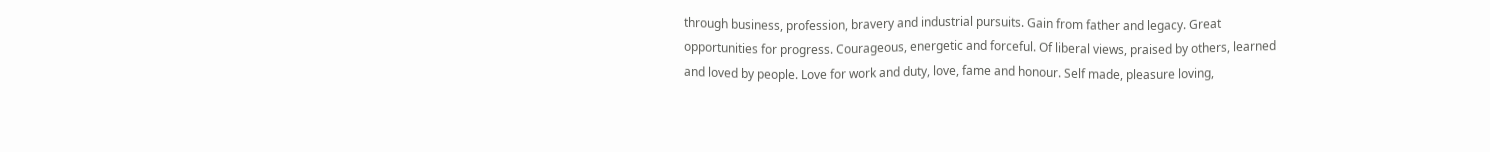through business, profession, bravery and industrial pursuits. Gain from father and legacy. Great opportunities for progress. Courageous, energetic and forceful. Of liberal views, praised by others, learned and loved by people. Love for work and duty, love, fame and honour. Self made, pleasure loving,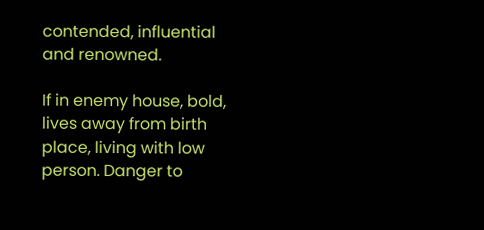contended, influential and renowned.

If in enemy house, bold, lives away from birth place, living with low person. Danger to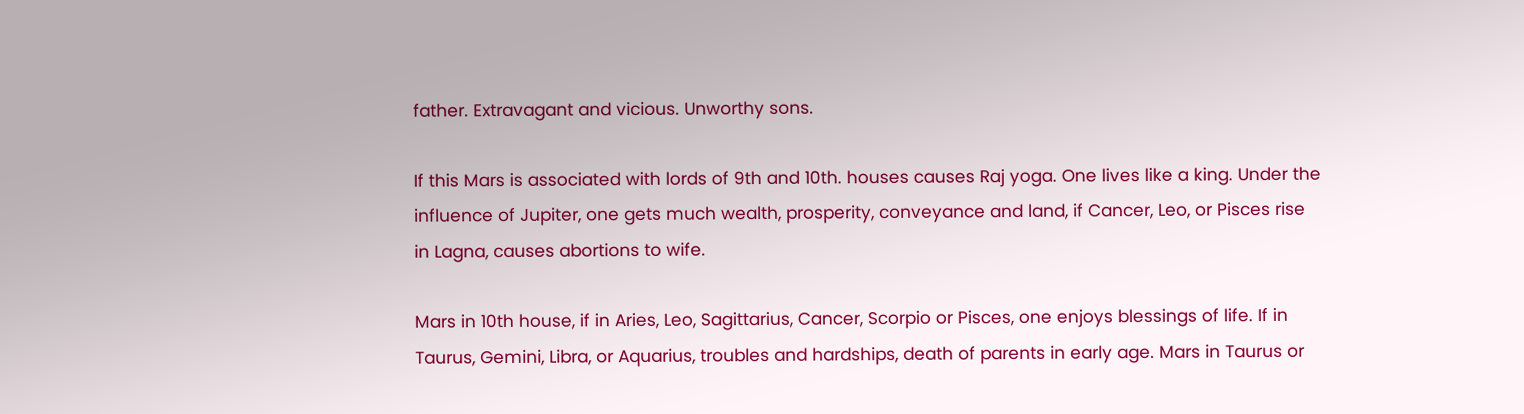father. Extravagant and vicious. Unworthy sons.

If this Mars is associated with lords of 9th and 10th. houses causes Raj yoga. One lives like a king. Under the influence of Jupiter, one gets much wealth, prosperity, conveyance and land, if Cancer, Leo, or Pisces rise in Lagna, causes abortions to wife.

Mars in 10th house, if in Aries, Leo, Sagittarius, Cancer, Scorpio or Pisces, one enjoys blessings of life. If in Taurus, Gemini, Libra, or Aquarius, troubles and hardships, death of parents in early age. Mars in Taurus or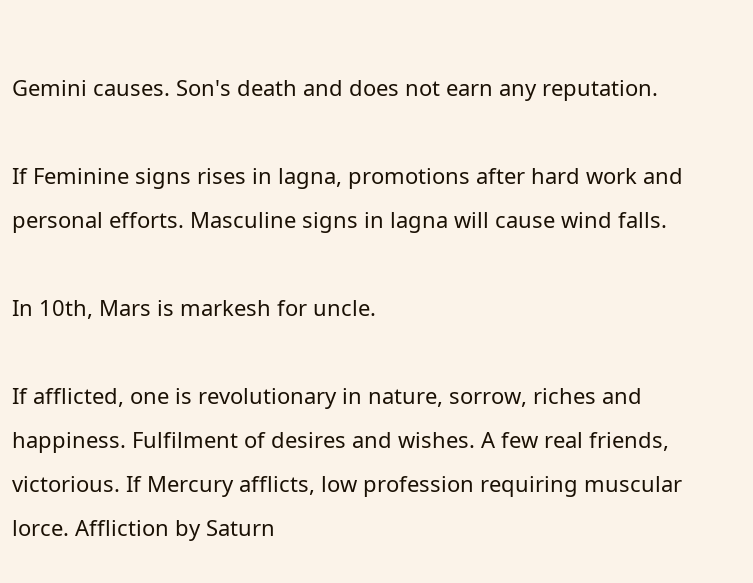Gemini causes. Son's death and does not earn any reputation.

If Feminine signs rises in lagna, promotions after hard work and personal efforts. Masculine signs in lagna will cause wind falls.

In 10th, Mars is markesh for uncle.

If afflicted, one is revolutionary in nature, sorrow, riches and happiness. Fulfilment of desires and wishes. A few real friends, victorious. If Mercury afflicts, low profession requiring muscular lorce. Affliction by Saturn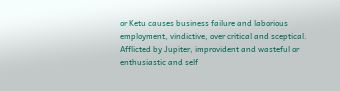or Ketu causes business failure and laborious employment, vindictive, over critical and sceptical. Afflicted by Jupiter, improvident and wasteful or enthusiastic and self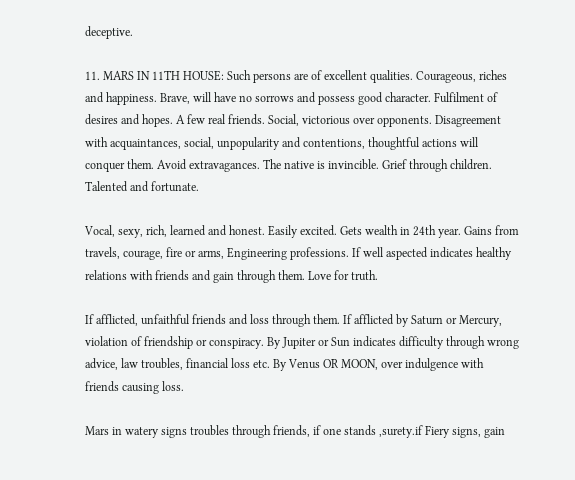deceptive.

11. MARS IN 11TH HOUSE: Such persons are of excellent qualities. Courageous, riches and happiness. Brave, will have no sorrows and possess good character. Fulfilment of desires and hopes. A few real friends. Social, victorious over opponents. Disagreement with acquaintances, social, unpopularity and contentions, thoughtful actions will conquer them. Avoid extravagances. The native is invincible. Grief through children. Talented and fortunate.

Vocal, sexy, rich, learned and honest. Easily excited. Gets wealth in 24th year. Gains from travels, courage, fire or arms, Engineering professions. If well aspected indicates healthy relations with friends and gain through them. Love for truth.

If afflicted, unfaithful friends and loss through them. If afflicted by Saturn or Mercury, violation of friendship or conspiracy. By Jupiter or Sun indicates difficulty through wrong advice, law troubles, financial loss etc. By Venus OR MOON, over indulgence with friends causing loss.

Mars in watery signs troubles through friends, if one stands ,surety.if Fiery signs, gain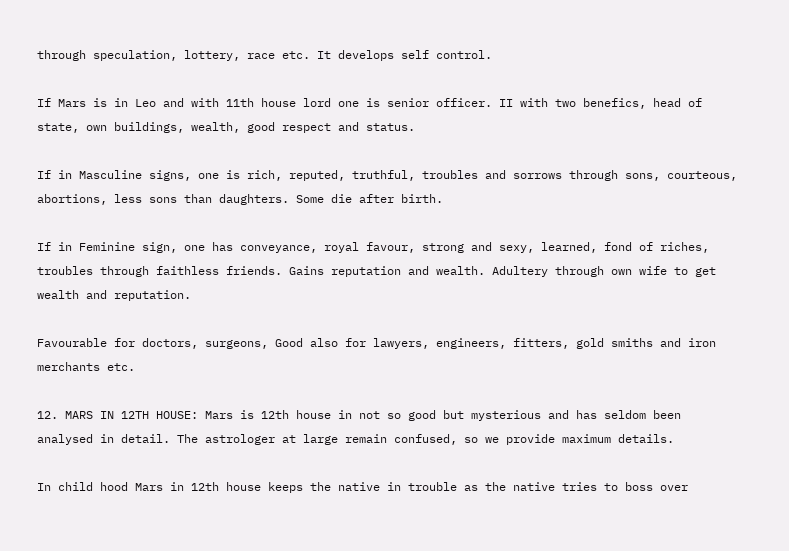through speculation, lottery, race etc. It develops self control.

If Mars is in Leo and with 11th house lord one is senior officer. II with two benefics, head of state, own buildings, wealth, good respect and status.

If in Masculine signs, one is rich, reputed, truthful, troubles and sorrows through sons, courteous, abortions, less sons than daughters. Some die after birth.

If in Feminine sign, one has conveyance, royal favour, strong and sexy, learned, fond of riches, troubles through faithless friends. Gains reputation and wealth. Adultery through own wife to get wealth and reputation.

Favourable for doctors, surgeons, Good also for lawyers, engineers, fitters, gold smiths and iron merchants etc.

12. MARS IN 12TH HOUSE: Mars is 12th house in not so good but mysterious and has seldom been analysed in detail. The astrologer at large remain confused, so we provide maximum details.

In child hood Mars in 12th house keeps the native in trouble as the native tries to boss over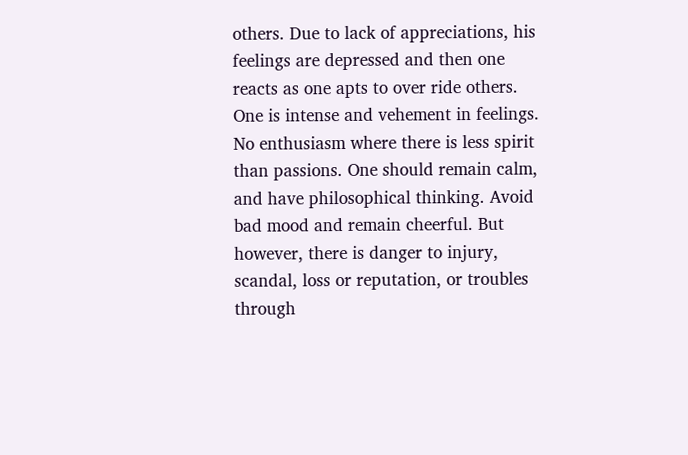others. Due to lack of appreciations, his feelings are depressed and then one reacts as one apts to over ride others. One is intense and vehement in feelings. No enthusiasm where there is less spirit than passions. One should remain calm, and have philosophical thinking. Avoid bad mood and remain cheerful. But however, there is danger to injury, scandal, loss or reputation, or troubles through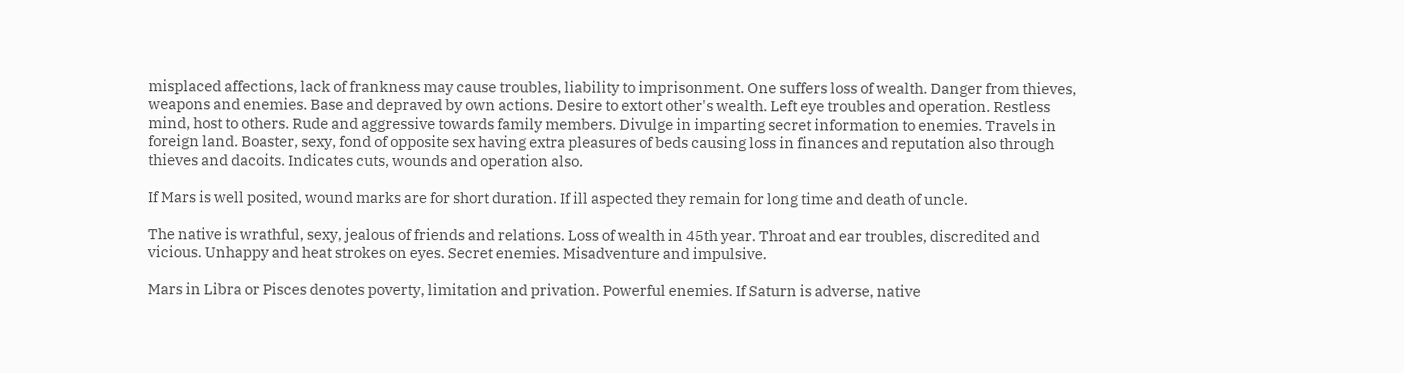misplaced affections, lack of frankness may cause troubles, liability to imprisonment. One suffers loss of wealth. Danger from thieves, weapons and enemies. Base and depraved by own actions. Desire to extort other's wealth. Left eye troubles and operation. Restless mind, host to others. Rude and aggressive towards family members. Divulge in imparting secret information to enemies. Travels in foreign land. Boaster, sexy, fond of opposite sex having extra pleasures of beds causing loss in finances and reputation also through thieves and dacoits. Indicates cuts, wounds and operation also.

If Mars is well posited, wound marks are for short duration. If ill aspected they remain for long time and death of uncle.

The native is wrathful, sexy, jealous of friends and relations. Loss of wealth in 45th year. Throat and ear troubles, discredited and vicious. Unhappy and heat strokes on eyes. Secret enemies. Misadventure and impulsive.

Mars in Libra or Pisces denotes poverty, limitation and privation. Powerful enemies. If Saturn is adverse, native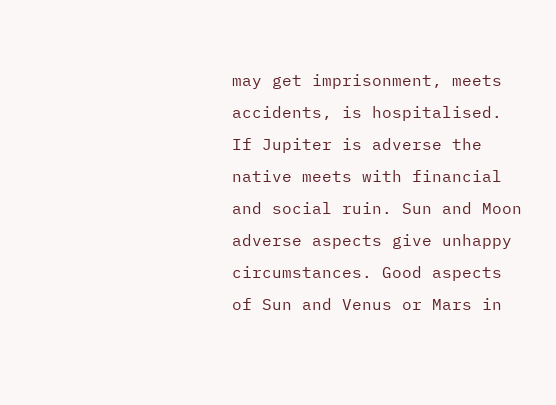may get imprisonment, meets accidents, is hospitalised. If Jupiter is adverse the native meets with financial and social ruin. Sun and Moon adverse aspects give unhappy circumstances. Good aspects of Sun and Venus or Mars in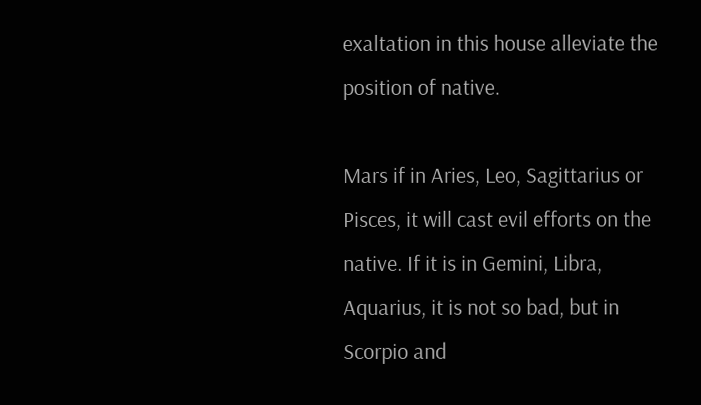exaltation in this house alleviate the position of native.

Mars if in Aries, Leo, Sagittarius or Pisces, it will cast evil efforts on the native. If it is in Gemini, Libra, Aquarius, it is not so bad, but in Scorpio and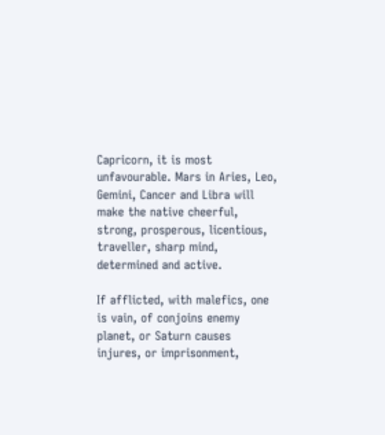Capricorn, it is most unfavourable. Mars in Aries, Leo, Gemini, Cancer and Libra will make the native cheerful, strong, prosperous, licentious, traveller, sharp mind, determined and active.

If afflicted, with malefics, one is vain, of conjoins enemy planet, or Saturn causes injures, or imprisonment,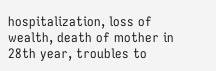hospitalization, loss of wealth, death of mother in 28th year, troubles to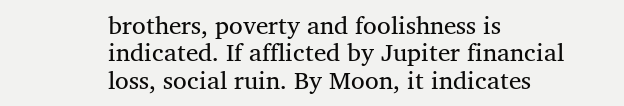brothers, poverty and foolishness is indicated. If afflicted by Jupiter financial loss, social ruin. By Moon, it indicates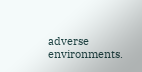adverse environments.